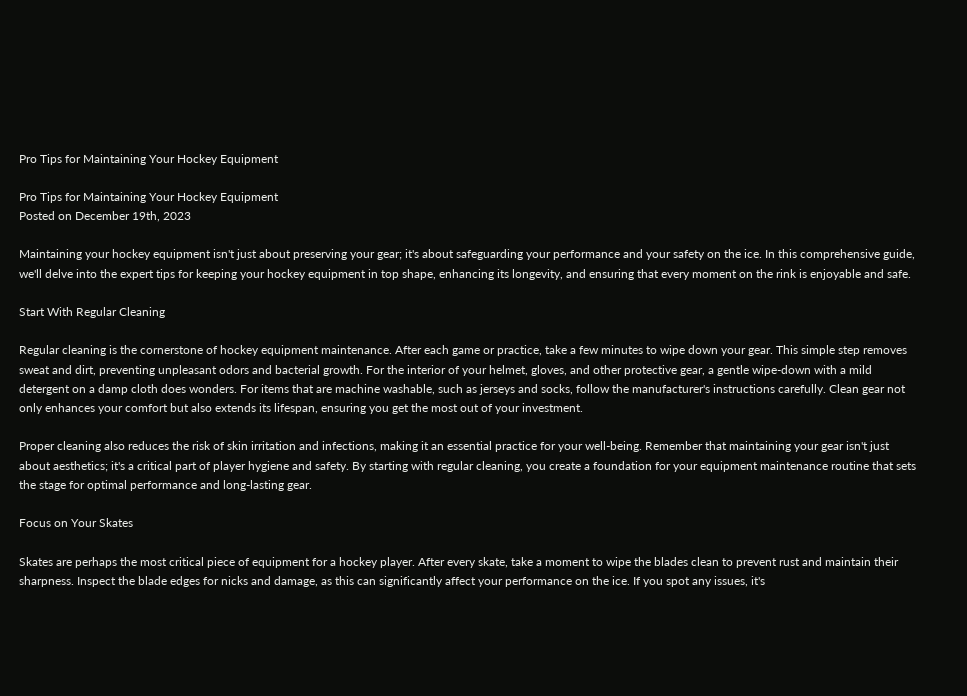Pro Tips for Maintaining Your Hockey Equipment

Pro Tips for Maintaining Your Hockey Equipment
Posted on December 19th, 2023

Maintaining your hockey equipment isn't just about preserving your gear; it's about safeguarding your performance and your safety on the ice. In this comprehensive guide, we'll delve into the expert tips for keeping your hockey equipment in top shape, enhancing its longevity, and ensuring that every moment on the rink is enjoyable and safe.

Start With Regular Cleaning

Regular cleaning is the cornerstone of hockey equipment maintenance. After each game or practice, take a few minutes to wipe down your gear. This simple step removes sweat and dirt, preventing unpleasant odors and bacterial growth. For the interior of your helmet, gloves, and other protective gear, a gentle wipe-down with a mild detergent on a damp cloth does wonders. For items that are machine washable, such as jerseys and socks, follow the manufacturer's instructions carefully. Clean gear not only enhances your comfort but also extends its lifespan, ensuring you get the most out of your investment.

Proper cleaning also reduces the risk of skin irritation and infections, making it an essential practice for your well-being. Remember that maintaining your gear isn't just about aesthetics; it's a critical part of player hygiene and safety. By starting with regular cleaning, you create a foundation for your equipment maintenance routine that sets the stage for optimal performance and long-lasting gear.

Focus on Your Skates

Skates are perhaps the most critical piece of equipment for a hockey player. After every skate, take a moment to wipe the blades clean to prevent rust and maintain their sharpness. Inspect the blade edges for nicks and damage, as this can significantly affect your performance on the ice. If you spot any issues, it's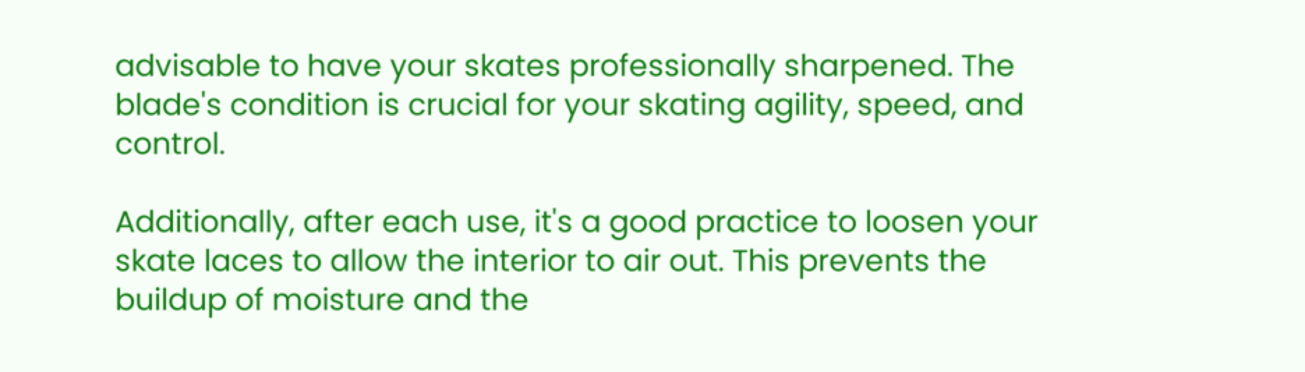advisable to have your skates professionally sharpened. The blade's condition is crucial for your skating agility, speed, and control.

Additionally, after each use, it's a good practice to loosen your skate laces to allow the interior to air out. This prevents the buildup of moisture and the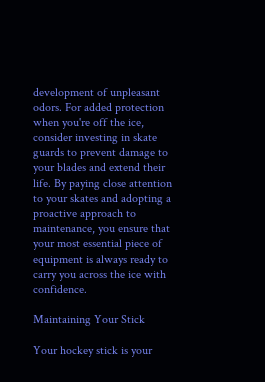development of unpleasant odors. For added protection when you're off the ice, consider investing in skate guards to prevent damage to your blades and extend their life. By paying close attention to your skates and adopting a proactive approach to maintenance, you ensure that your most essential piece of equipment is always ready to carry you across the ice with confidence.

Maintaining Your Stick

Your hockey stick is your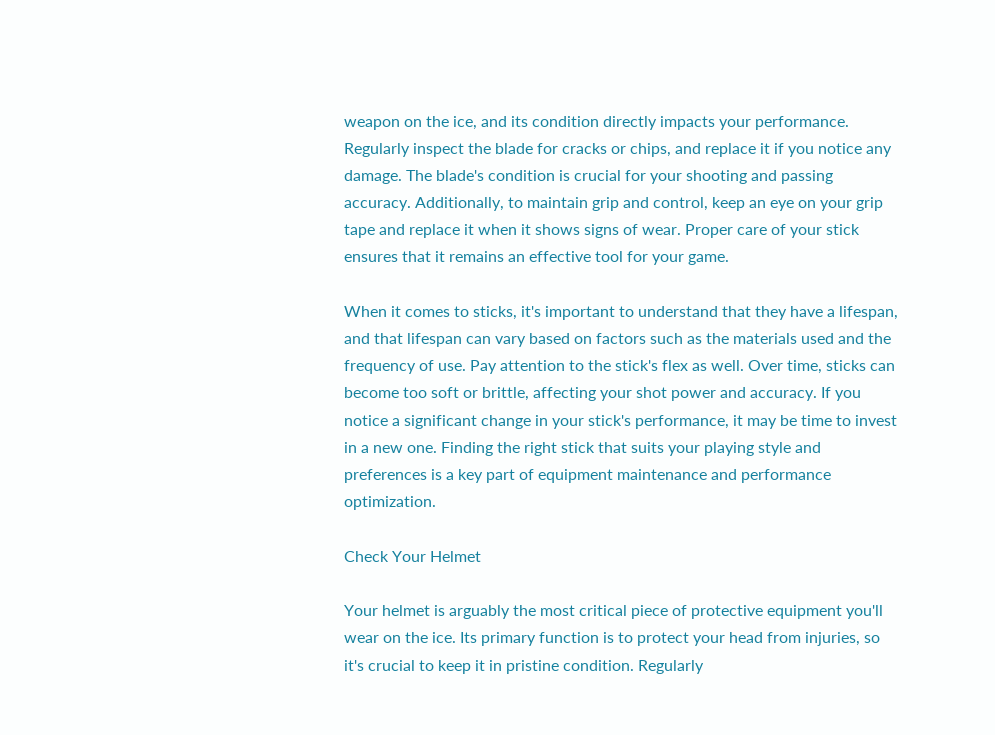weapon on the ice, and its condition directly impacts your performance. Regularly inspect the blade for cracks or chips, and replace it if you notice any damage. The blade's condition is crucial for your shooting and passing accuracy. Additionally, to maintain grip and control, keep an eye on your grip tape and replace it when it shows signs of wear. Proper care of your stick ensures that it remains an effective tool for your game.

When it comes to sticks, it's important to understand that they have a lifespan, and that lifespan can vary based on factors such as the materials used and the frequency of use. Pay attention to the stick's flex as well. Over time, sticks can become too soft or brittle, affecting your shot power and accuracy. If you notice a significant change in your stick's performance, it may be time to invest in a new one. Finding the right stick that suits your playing style and preferences is a key part of equipment maintenance and performance optimization.

Check Your Helmet

Your helmet is arguably the most critical piece of protective equipment you'll wear on the ice. Its primary function is to protect your head from injuries, so it's crucial to keep it in pristine condition. Regularly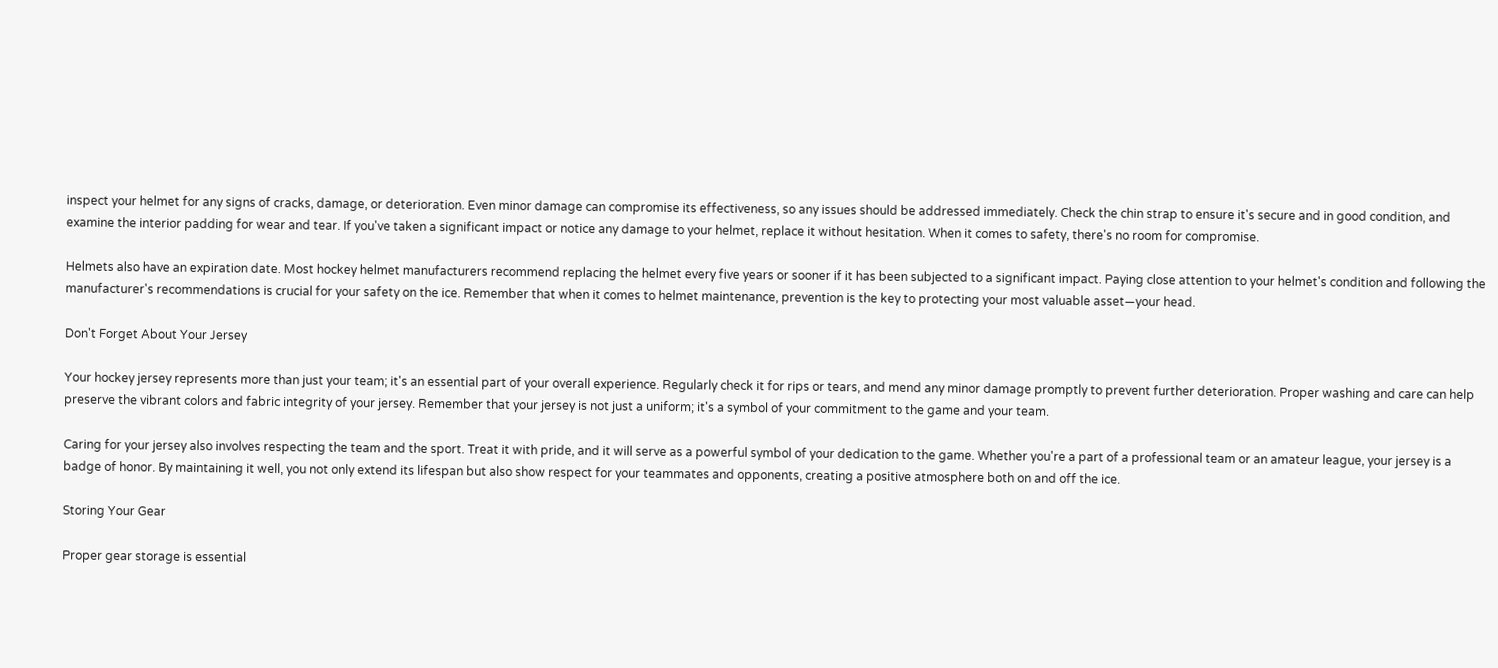inspect your helmet for any signs of cracks, damage, or deterioration. Even minor damage can compromise its effectiveness, so any issues should be addressed immediately. Check the chin strap to ensure it's secure and in good condition, and examine the interior padding for wear and tear. If you've taken a significant impact or notice any damage to your helmet, replace it without hesitation. When it comes to safety, there's no room for compromise.

Helmets also have an expiration date. Most hockey helmet manufacturers recommend replacing the helmet every five years or sooner if it has been subjected to a significant impact. Paying close attention to your helmet's condition and following the manufacturer's recommendations is crucial for your safety on the ice. Remember that when it comes to helmet maintenance, prevention is the key to protecting your most valuable asset—your head.

Don't Forget About Your Jersey

Your hockey jersey represents more than just your team; it's an essential part of your overall experience. Regularly check it for rips or tears, and mend any minor damage promptly to prevent further deterioration. Proper washing and care can help preserve the vibrant colors and fabric integrity of your jersey. Remember that your jersey is not just a uniform; it's a symbol of your commitment to the game and your team.

Caring for your jersey also involves respecting the team and the sport. Treat it with pride, and it will serve as a powerful symbol of your dedication to the game. Whether you're a part of a professional team or an amateur league, your jersey is a badge of honor. By maintaining it well, you not only extend its lifespan but also show respect for your teammates and opponents, creating a positive atmosphere both on and off the ice.

Storing Your Gear

Proper gear storage is essential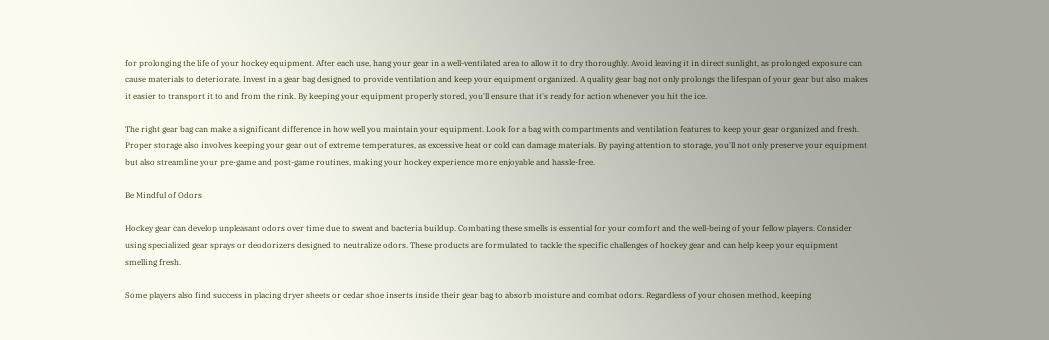for prolonging the life of your hockey equipment. After each use, hang your gear in a well-ventilated area to allow it to dry thoroughly. Avoid leaving it in direct sunlight, as prolonged exposure can cause materials to deteriorate. Invest in a gear bag designed to provide ventilation and keep your equipment organized. A quality gear bag not only prolongs the lifespan of your gear but also makes it easier to transport it to and from the rink. By keeping your equipment properly stored, you'll ensure that it's ready for action whenever you hit the ice.

The right gear bag can make a significant difference in how well you maintain your equipment. Look for a bag with compartments and ventilation features to keep your gear organized and fresh. Proper storage also involves keeping your gear out of extreme temperatures, as excessive heat or cold can damage materials. By paying attention to storage, you'll not only preserve your equipment but also streamline your pre-game and post-game routines, making your hockey experience more enjoyable and hassle-free.

Be Mindful of Odors

Hockey gear can develop unpleasant odors over time due to sweat and bacteria buildup. Combating these smells is essential for your comfort and the well-being of your fellow players. Consider using specialized gear sprays or deodorizers designed to neutralize odors. These products are formulated to tackle the specific challenges of hockey gear and can help keep your equipment smelling fresh.

Some players also find success in placing dryer sheets or cedar shoe inserts inside their gear bag to absorb moisture and combat odors. Regardless of your chosen method, keeping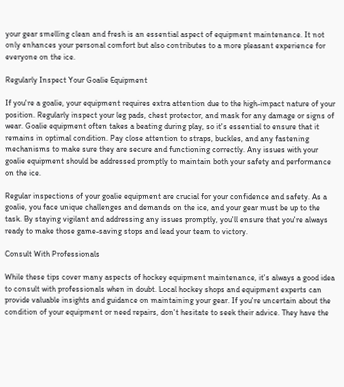your gear smelling clean and fresh is an essential aspect of equipment maintenance. It not only enhances your personal comfort but also contributes to a more pleasant experience for everyone on the ice.

Regularly Inspect Your Goalie Equipment

If you're a goalie, your equipment requires extra attention due to the high-impact nature of your position. Regularly inspect your leg pads, chest protector, and mask for any damage or signs of wear. Goalie equipment often takes a beating during play, so it's essential to ensure that it remains in optimal condition. Pay close attention to straps, buckles, and any fastening mechanisms to make sure they are secure and functioning correctly. Any issues with your goalie equipment should be addressed promptly to maintain both your safety and performance on the ice.

Regular inspections of your goalie equipment are crucial for your confidence and safety. As a goalie, you face unique challenges and demands on the ice, and your gear must be up to the task. By staying vigilant and addressing any issues promptly, you'll ensure that you're always ready to make those game-saving stops and lead your team to victory.

Consult With Professionals

While these tips cover many aspects of hockey equipment maintenance, it's always a good idea to consult with professionals when in doubt. Local hockey shops and equipment experts can provide valuable insights and guidance on maintaining your gear. If you're uncertain about the condition of your equipment or need repairs, don't hesitate to seek their advice. They have the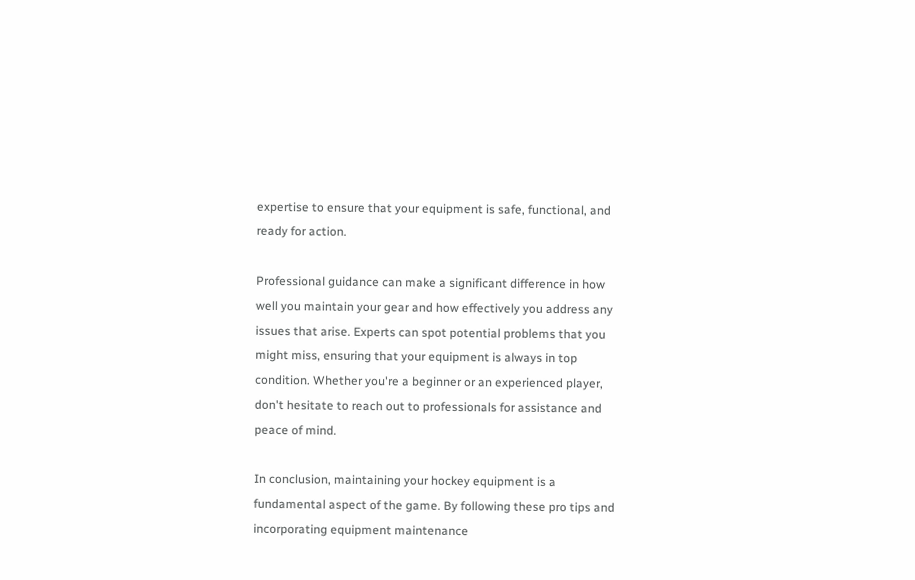expertise to ensure that your equipment is safe, functional, and ready for action.

Professional guidance can make a significant difference in how well you maintain your gear and how effectively you address any issues that arise. Experts can spot potential problems that you might miss, ensuring that your equipment is always in top condition. Whether you're a beginner or an experienced player, don't hesitate to reach out to professionals for assistance and peace of mind.

In conclusion, maintaining your hockey equipment is a fundamental aspect of the game. By following these pro tips and incorporating equipment maintenance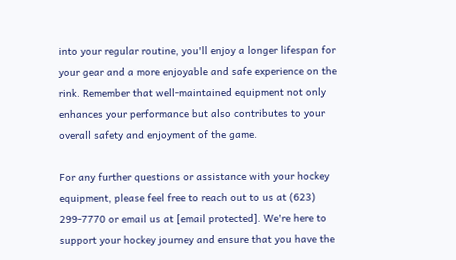into your regular routine, you'll enjoy a longer lifespan for your gear and a more enjoyable and safe experience on the rink. Remember that well-maintained equipment not only enhances your performance but also contributes to your overall safety and enjoyment of the game.

For any further questions or assistance with your hockey equipment, please feel free to reach out to us at (623) 299-7770 or email us at [email protected]. We're here to support your hockey journey and ensure that you have the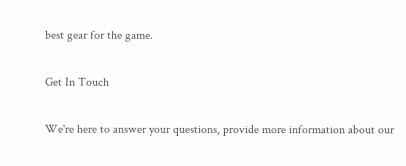best gear for the game.

Get In Touch

We're here to answer your questions, provide more information about our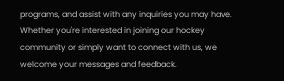programs, and assist with any inquiries you may have. Whether you're interested in joining our hockey community or simply want to connect with us, we welcome your messages and feedback.